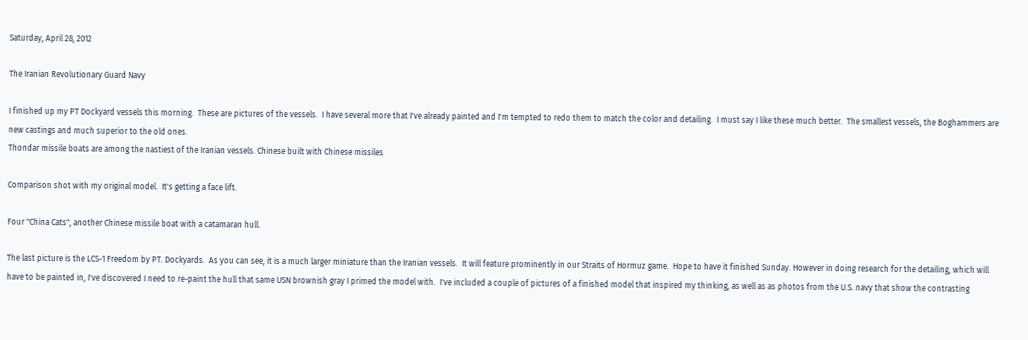Saturday, April 28, 2012

The Iranian Revolutionary Guard Navy

I finished up my PT Dockyard vessels this morning.  These are pictures of the vessels.  I have several more that I've already painted and I'm tempted to redo them to match the color and detailing.  I must say I like these much better.  The smallest vessels, the Boghammers are new castings and much superior to the old ones.
Thondar missile boats are among the nastiest of the Iranian vessels. Chinese built with Chinese missiles

Comparison shot with my original model.  It's getting a face lift.

Four "China Cats", another Chinese missile boat with a catamaran hull.

The last picture is the LCS-1 Freedom by PT. Dockyards.  As you can see, it is a much larger miniature than the Iranian vessels.  It will feature prominently in our Straits of Hormuz game.  Hope to have it finished Sunday. However in doing research for the detailing, which will have to be painted in, I've discovered I need to re-paint the hull that same USN brownish gray I primed the model with.  I've included a couple of pictures of a finished model that inspired my thinking, as well as as photos from the U.S. navy that show the contrasting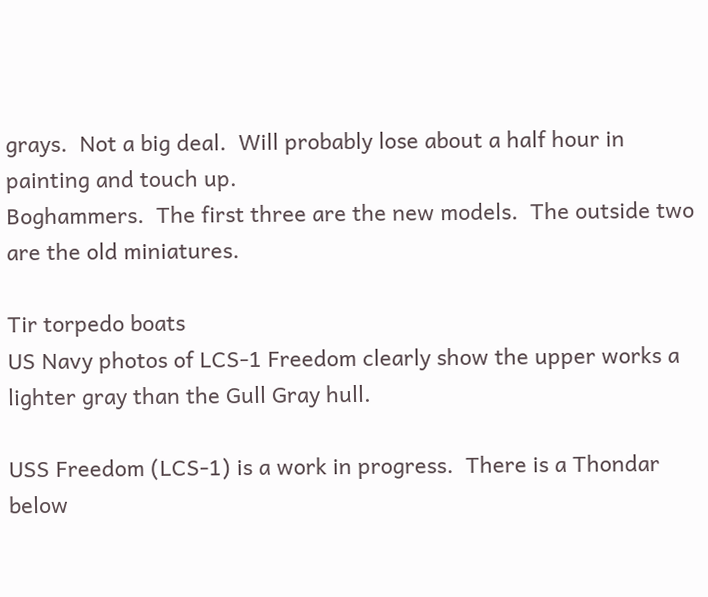grays.  Not a big deal.  Will probably lose about a half hour in painting and touch up.
Boghammers.  The first three are the new models.  The outside two are the old miniatures.

Tir torpedo boats
US Navy photos of LCS-1 Freedom clearly show the upper works a lighter gray than the Gull Gray hull.

USS Freedom (LCS-1) is a work in progress.  There is a Thondar below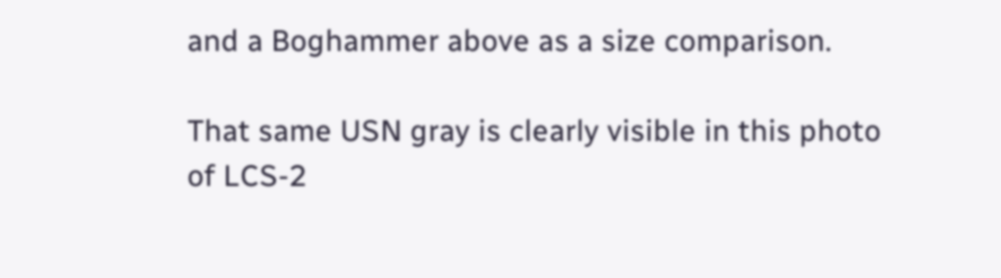and a Boghammer above as a size comparison.

That same USN gray is clearly visible in this photo of LCS-2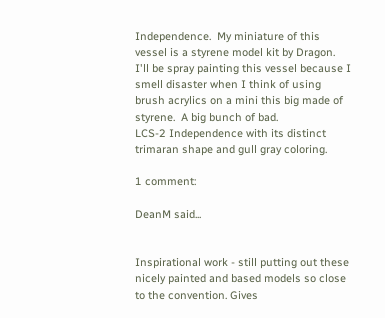Independence.  My miniature of this vessel is a styrene model kit by Dragon.  I'll be spray painting this vessel because I smell disaster when I think of using brush acrylics on a mini this big made of styrene.  A big bunch of bad.
LCS-2 Independence with its distinct trimaran shape and gull gray coloring.

1 comment:

DeanM said...


Inspirational work - still putting out these nicely painted and based models so close to the convention. Gives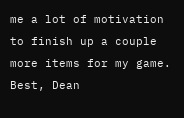me a lot of motivation to finish up a couple more items for my game. Best, Dean